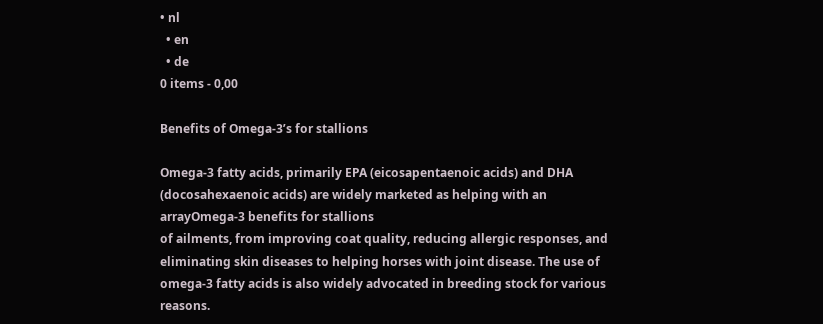• nl
  • en
  • de
0 items - 0,00

Benefits of Omega-3’s for stallions

Omega-3 fatty acids, primarily EPA (eicosapentaenoic acids) and DHA (docosahexaenoic acids) are widely marketed as helping with an arrayOmega-3 benefits for stallions
of ailments, from improving coat quality, reducing allergic responses, and eliminating skin diseases to helping horses with joint disease. The use of omega-3 fatty acids is also widely advocated in breeding stock for various reasons.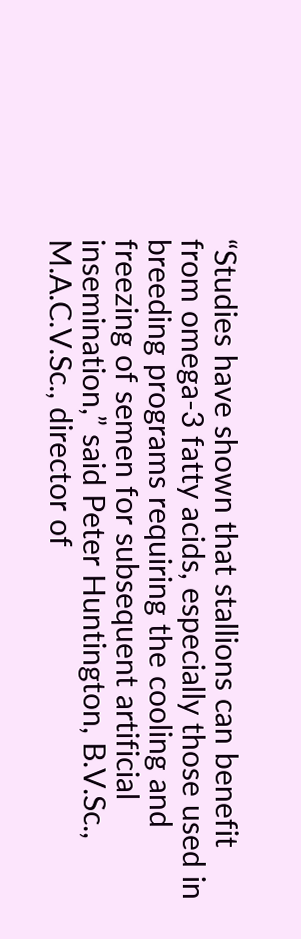“Studies have shown that stallions can benefit from omega-3 fatty acids, especially those used in breeding programs requiring the cooling and freezing of semen for subsequent artificial insemination,” said Peter Huntington, B.V.Sc., M.A.C.V.Sc., director of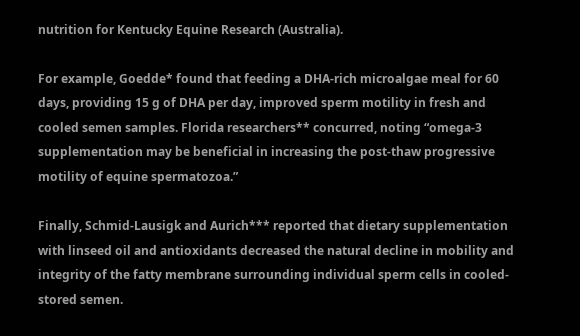nutrition for Kentucky Equine Research (Australia).

For example, Goedde* found that feeding a DHA-rich microalgae meal for 60 days, providing 15 g of DHA per day, improved sperm motility in fresh and cooled semen samples. Florida researchers** concurred, noting “omega-3 supplementation may be beneficial in increasing the post-thaw progressive motility of equine spermatozoa.”

Finally, Schmid-Lausigk and Aurich*** reported that dietary supplementation with linseed oil and antioxidants decreased the natural decline in mobility and integrity of the fatty membrane surrounding individual sperm cells in cooled-stored semen.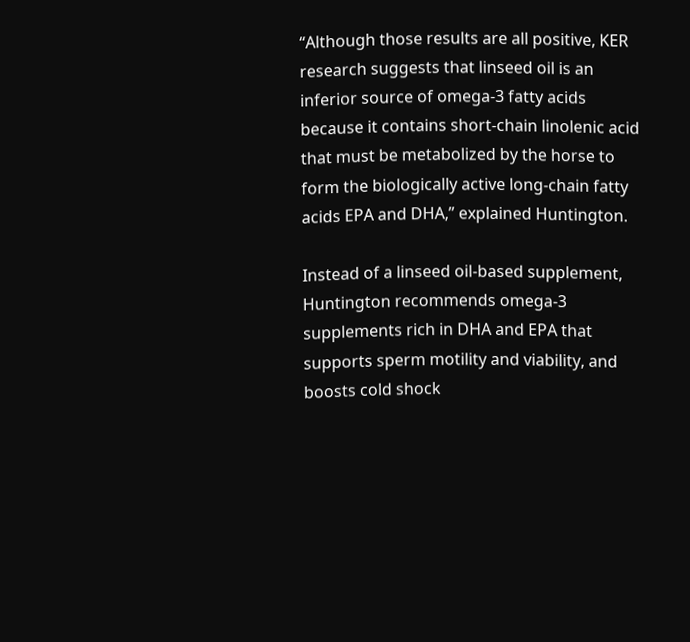“Although those results are all positive, KER research suggests that linseed oil is an inferior source of omega-3 fatty acids because it contains short-chain linolenic acid that must be metabolized by the horse to form the biologically active long-chain fatty acids EPA and DHA,” explained Huntington.

Instead of a linseed oil-based supplement, Huntington recommends omega-3 supplements rich in DHA and EPA that supports sperm motility and viability, and boosts cold shock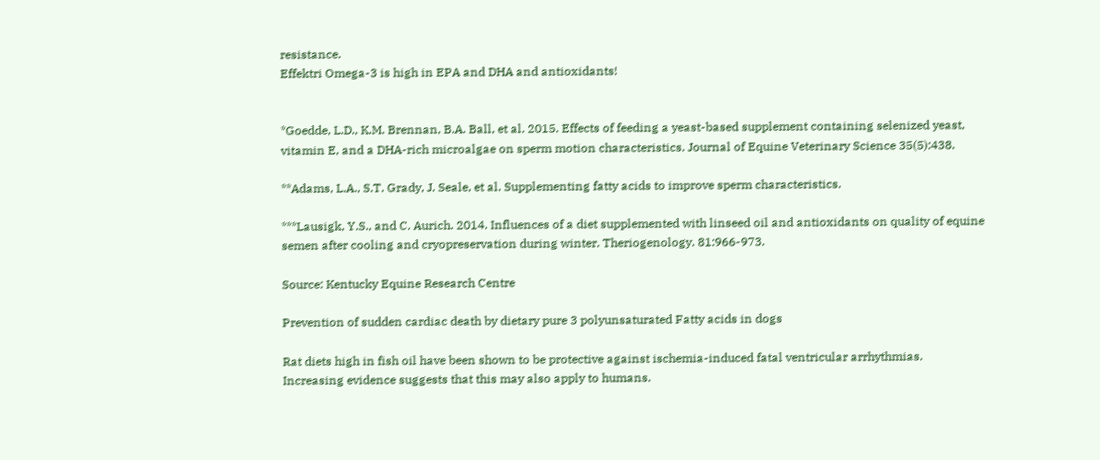resistance.
Effektri Omega-3 is high in EPA and DHA and antioxidants!


*Goedde, L.D., K.M. Brennan, B.A. Ball, et al. 2015. Effects of feeding a yeast-based supplement containing selenized yeast, vitamin E, and a DHA-rich microalgae on sperm motion characteristics. Journal of Equine Veterinary Science 35(5):438.

**Adams, L.A., S.T. Grady, J. Seale, et al. Supplementing fatty acids to improve sperm characteristics.

***Lausigk, Y.S., and C. Aurich. 2014. Influences of a diet supplemented with linseed oil and antioxidants on quality of equine semen after cooling and cryopreservation during winter. Theriogenology. 81:966-973.

Source: Kentucky Equine Research Centre

Prevention of sudden cardiac death by dietary pure 3 polyunsaturated Fatty acids in dogs

Rat diets high in fish oil have been shown to be protective against ischemia-induced fatal ventricular arrhythmias. Increasing evidence suggests that this may also apply to humans.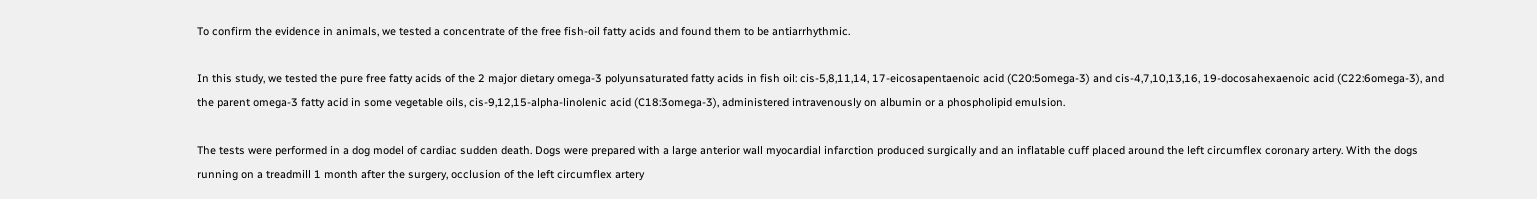To confirm the evidence in animals, we tested a concentrate of the free fish-oil fatty acids and found them to be antiarrhythmic.

In this study, we tested the pure free fatty acids of the 2 major dietary omega-3 polyunsaturated fatty acids in fish oil: cis-5,8,11,14, 17-eicosapentaenoic acid (C20:5omega-3) and cis-4,7,10,13,16, 19-docosahexaenoic acid (C22:6omega-3), and the parent omega-3 fatty acid in some vegetable oils, cis-9,12,15-alpha-linolenic acid (C18:3omega-3), administered intravenously on albumin or a phospholipid emulsion.

The tests were performed in a dog model of cardiac sudden death. Dogs were prepared with a large anterior wall myocardial infarction produced surgically and an inflatable cuff placed around the left circumflex coronary artery. With the dogs running on a treadmill 1 month after the surgery, occlusion of the left circumflex artery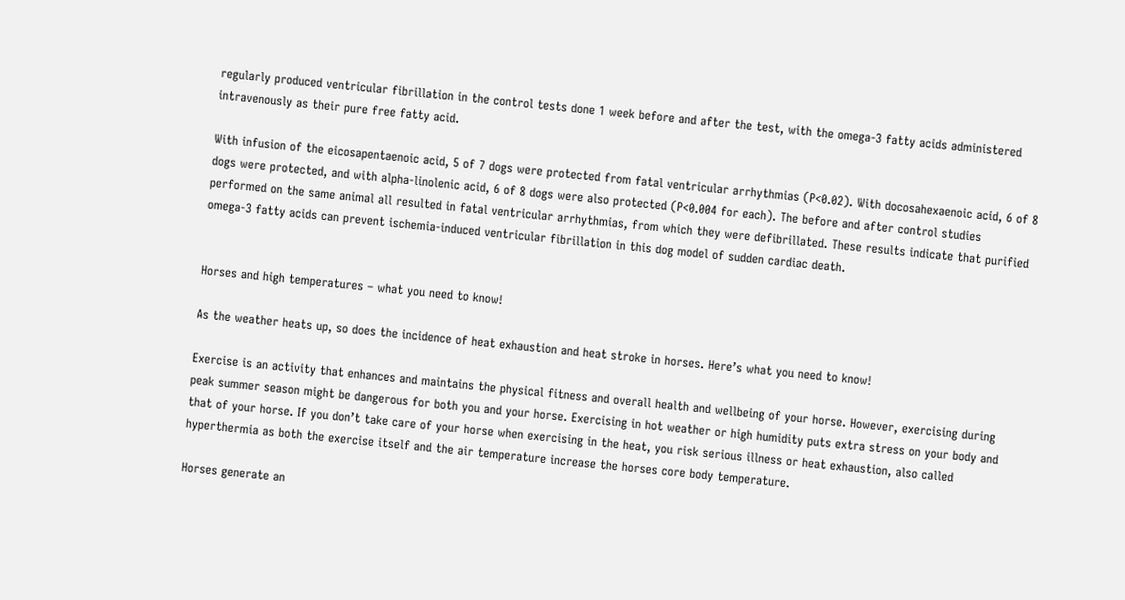regularly produced ventricular fibrillation in the control tests done 1 week before and after the test, with the omega-3 fatty acids administered intravenously as their pure free fatty acid.

With infusion of the eicosapentaenoic acid, 5 of 7 dogs were protected from fatal ventricular arrhythmias (P<0.02). With docosahexaenoic acid, 6 of 8 dogs were protected, and with alpha-linolenic acid, 6 of 8 dogs were also protected (P<0.004 for each). The before and after control studies performed on the same animal all resulted in fatal ventricular arrhythmias, from which they were defibrillated. These results indicate that purified omega-3 fatty acids can prevent ischemia-induced ventricular fibrillation in this dog model of sudden cardiac death.


Horses and high temperatures – what you need to know!

As the weather heats up, so does the incidence of heat exhaustion and heat stroke in horses. Here’s what you need to know!

Exercise is an activity that enhances and maintains the physical fitness and overall health and wellbeing of your horse. However, exercising during peak summer season might be dangerous for both you and your horse. Exercising in hot weather or high humidity puts extra stress on your body and that of your horse. If you don’t take care of your horse when exercising in the heat, you risk serious illness or heat exhaustion, also called hyperthermia as both the exercise itself and the air temperature increase the horses core body temperature.

Horses generate an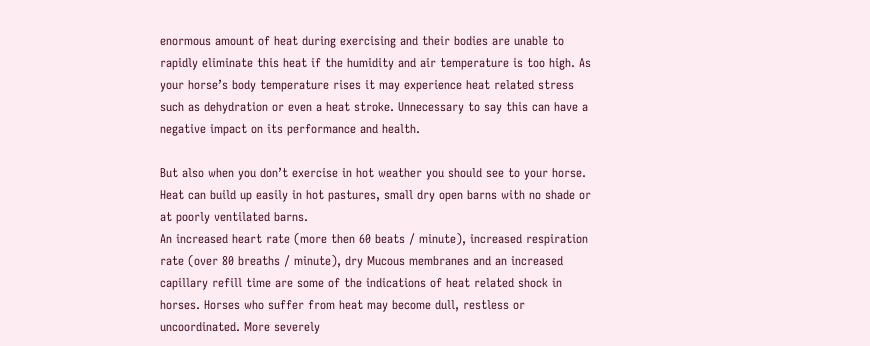enormous amount of heat during exercising and their bodies are unable to rapidly eliminate this heat if the humidity and air temperature is too high. As your horse’s body temperature rises it may experience heat related stress such as dehydration or even a heat stroke. Unnecessary to say this can have a negative impact on its performance and health.

But also when you don’t exercise in hot weather you should see to your horse. Heat can build up easily in hot pastures, small dry open barns with no shade or at poorly ventilated barns.
An increased heart rate (more then 60 beats / minute), increased respiration rate (over 80 breaths / minute), dry Mucous membranes and an increased capillary refill time are some of the indications of heat related shock in horses. Horses who suffer from heat may become dull, restless or uncoordinated. More severely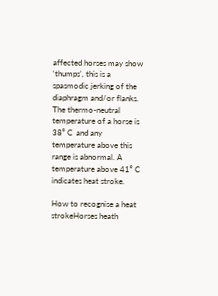affected horses may show ‘thumps’, this is a spasmodic jerking of the diaphragm and/or flanks. The thermo-neutral temperature of a horse is 38⁰ C  and any temperature above this range is abnormal. A temperature above 41⁰ C indicates heat stroke.

How to recognise a heat strokeHorses heath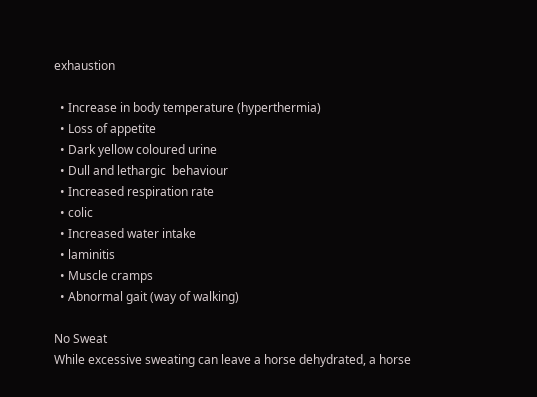exhaustion

  • Increase in body temperature (hyperthermia)
  • Loss of appetite
  • Dark yellow coloured urine
  • Dull and lethargic  behaviour
  • Increased respiration rate
  • colic
  • Increased water intake
  • laminitis
  • Muscle cramps
  • Abnormal gait (way of walking)

No Sweat
While excessive sweating can leave a horse dehydrated, a horse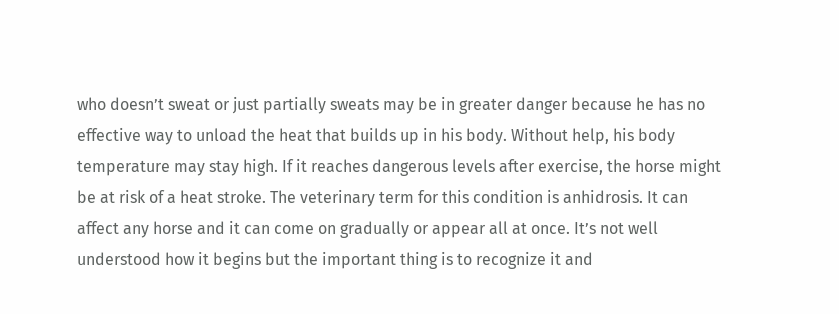who doesn’t sweat or just partially sweats may be in greater danger because he has no effective way to unload the heat that builds up in his body. Without help, his body temperature may stay high. If it reaches dangerous levels after exercise, the horse might be at risk of a heat stroke. The veterinary term for this condition is anhidrosis. It can affect any horse and it can come on gradually or appear all at once. It’s not well understood how it begins but the important thing is to recognize it and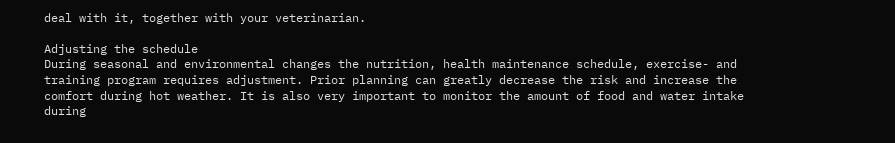deal with it, together with your veterinarian.

Adjusting the schedule
During seasonal and environmental changes the nutrition, health maintenance schedule, exercise- and training program requires adjustment. Prior planning can greatly decrease the risk and increase the comfort during hot weather. It is also very important to monitor the amount of food and water intake during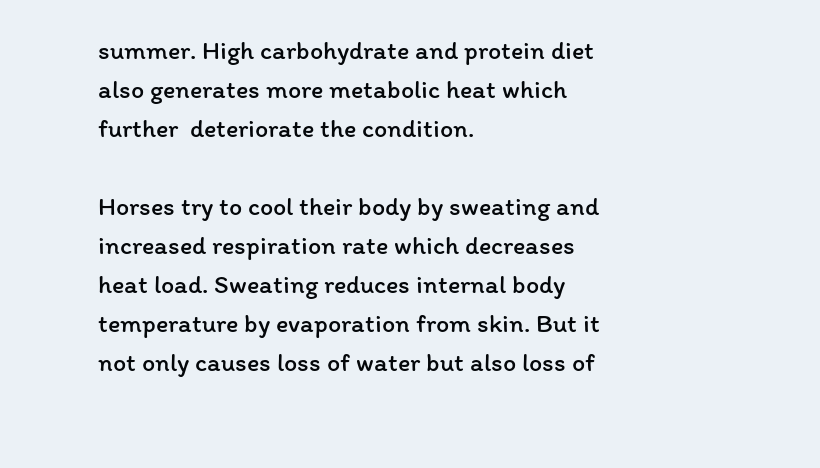summer. High carbohydrate and protein diet also generates more metabolic heat which further  deteriorate the condition.

Horses try to cool their body by sweating and increased respiration rate which decreases heat load. Sweating reduces internal body temperature by evaporation from skin. But it not only causes loss of water but also loss of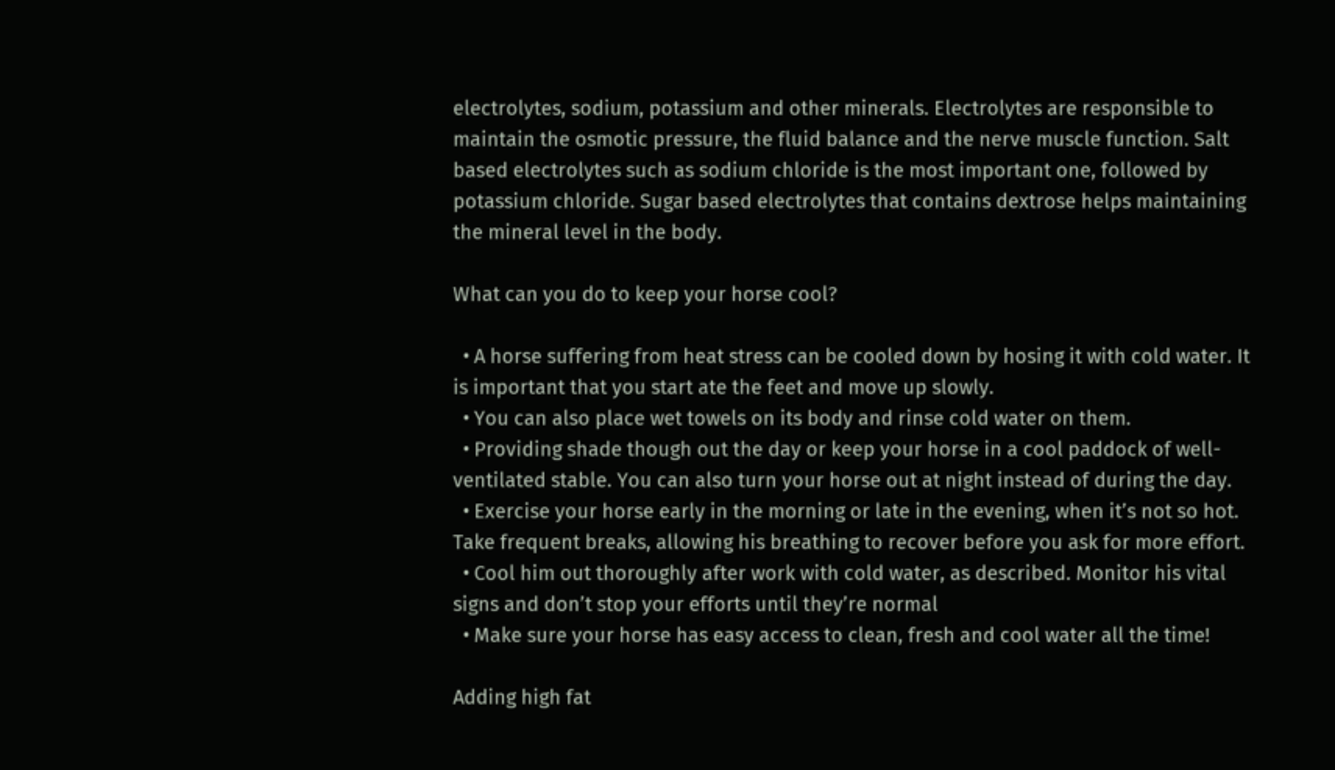electrolytes, sodium, potassium and other minerals. Electrolytes are responsible to maintain the osmotic pressure, the fluid balance and the nerve muscle function. Salt based electrolytes such as sodium chloride is the most important one, followed by potassium chloride. Sugar based electrolytes that contains dextrose helps maintaining the mineral level in the body.

What can you do to keep your horse cool?

  • A horse suffering from heat stress can be cooled down by hosing it with cold water. It is important that you start ate the feet and move up slowly.
  • You can also place wet towels on its body and rinse cold water on them.
  • Providing shade though out the day or keep your horse in a cool paddock of well-ventilated stable. You can also turn your horse out at night instead of during the day.
  • Exercise your horse early in the morning or late in the evening, when it’s not so hot. Take frequent breaks, allowing his breathing to recover before you ask for more effort.
  • Cool him out thoroughly after work with cold water, as described. Monitor his vital signs and don’t stop your efforts until they’re normal
  • Make sure your horse has easy access to clean, fresh and cool water all the time!

Adding high fat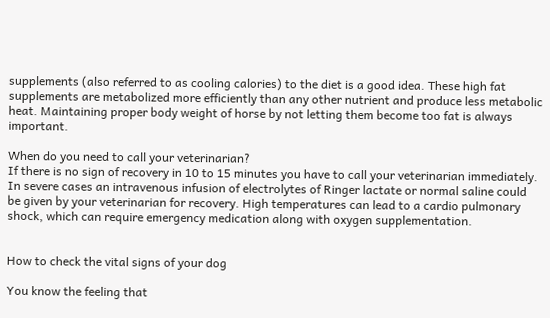supplements (also referred to as cooling calories) to the diet is a good idea. These high fat supplements are metabolized more efficiently than any other nutrient and produce less metabolic heat. Maintaining proper body weight of horse by not letting them become too fat is always important.

When do you need to call your veterinarian?
If there is no sign of recovery in 10 to 15 minutes you have to call your veterinarian immediately. In severe cases an intravenous infusion of electrolytes of Ringer lactate or normal saline could be given by your veterinarian for recovery. High temperatures can lead to a cardio pulmonary shock, which can require emergency medication along with oxygen supplementation.


How to check the vital signs of your dog

You know the feeling that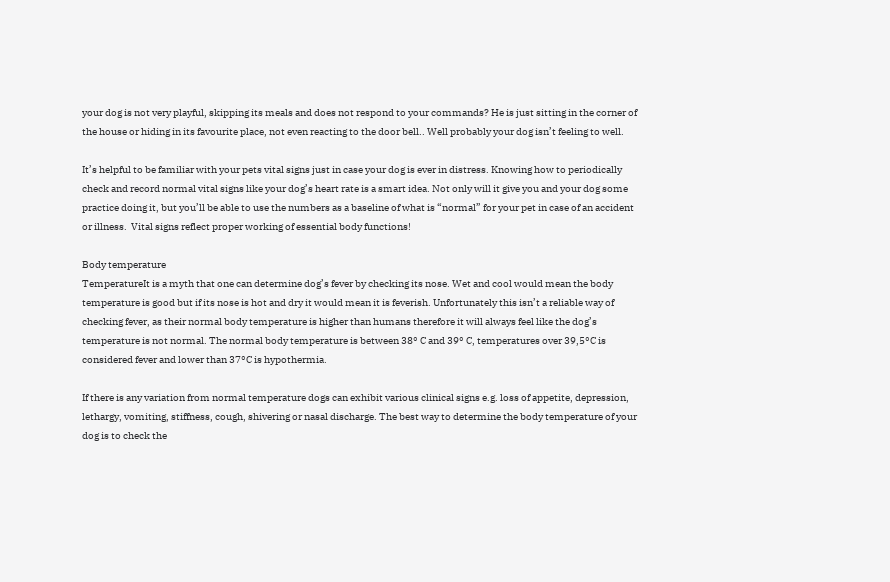your dog is not very playful, skipping its meals and does not respond to your commands? He is just sitting in the corner of the house or hiding in its favourite place, not even reacting to the door bell.. Well probably your dog isn’t feeling to well.

It’s helpful to be familiar with your pets vital signs just in case your dog is ever in distress. Knowing how to periodically check and record normal vital signs like your dog’s heart rate is a smart idea. Not only will it give you and your dog some practice doing it, but you’ll be able to use the numbers as a baseline of what is “normal” for your pet in case of an accident or illness.  Vital signs reflect proper working of essential body functions!

Body temperature
TemperatureIt is a myth that one can determine dog’s fever by checking its nose. Wet and cool would mean the body temperature is good but if its nose is hot and dry it would mean it is feverish. Unfortunately this isn’t a reliable way of checking fever, as their normal body temperature is higher than humans therefore it will always feel like the dog’s temperature is not normal. The normal body temperature is between 38° C and 39° C, temperatures over 39,5°C is considered fever and lower than 37°C is hypothermia.

If there is any variation from normal temperature dogs can exhibit various clinical signs e.g. loss of appetite, depression, lethargy, vomiting, stiffness, cough, shivering or nasal discharge. The best way to determine the body temperature of your dog is to check the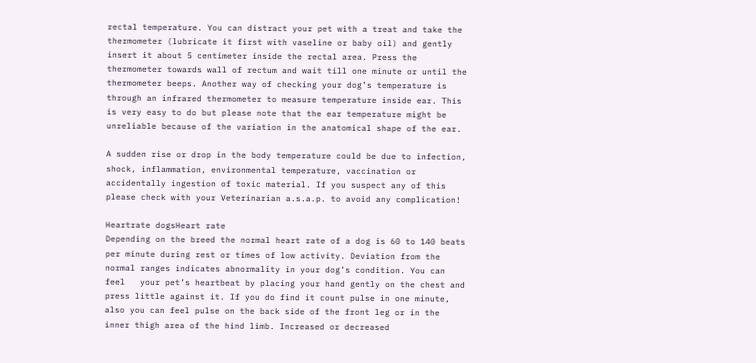rectal temperature. You can distract your pet with a treat and take the thermometer (lubricate it first with vaseline or baby oil) and gently insert it about 5 centimeter inside the rectal area. Press the thermometer towards wall of rectum and wait till one minute or until the thermometer beeps. Another way of checking your dog’s temperature is through an infrared thermometer to measure temperature inside ear. This is very easy to do but please note that the ear temperature might be unreliable because of the variation in the anatomical shape of the ear.

A sudden rise or drop in the body temperature could be due to infection, shock, inflammation, environmental temperature, vaccination or accidentally ingestion of toxic material. If you suspect any of this please check with your Veterinarian a.s.a.p. to avoid any complication!

Heartrate dogsHeart rate
Depending on the breed the normal heart rate of a dog is 60 to 140 beats per minute during rest or times of low activity. Deviation from the normal ranges indicates abnormality in your dog’s condition. You can feel   your pet’s heartbeat by placing your hand gently on the chest and press little against it. If you do find it count pulse in one minute, also you can feel pulse on the back side of the front leg or in the inner thigh area of the hind limb. Increased or decreased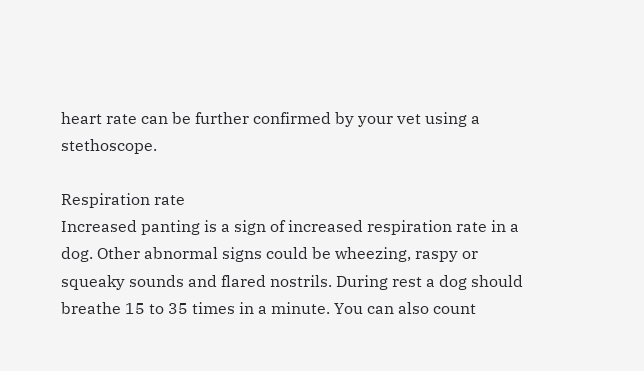heart rate can be further confirmed by your vet using a stethoscope.

Respiration rate
Increased panting is a sign of increased respiration rate in a dog. Other abnormal signs could be wheezing, raspy or squeaky sounds and flared nostrils. During rest a dog should breathe 15 to 35 times in a minute. You can also count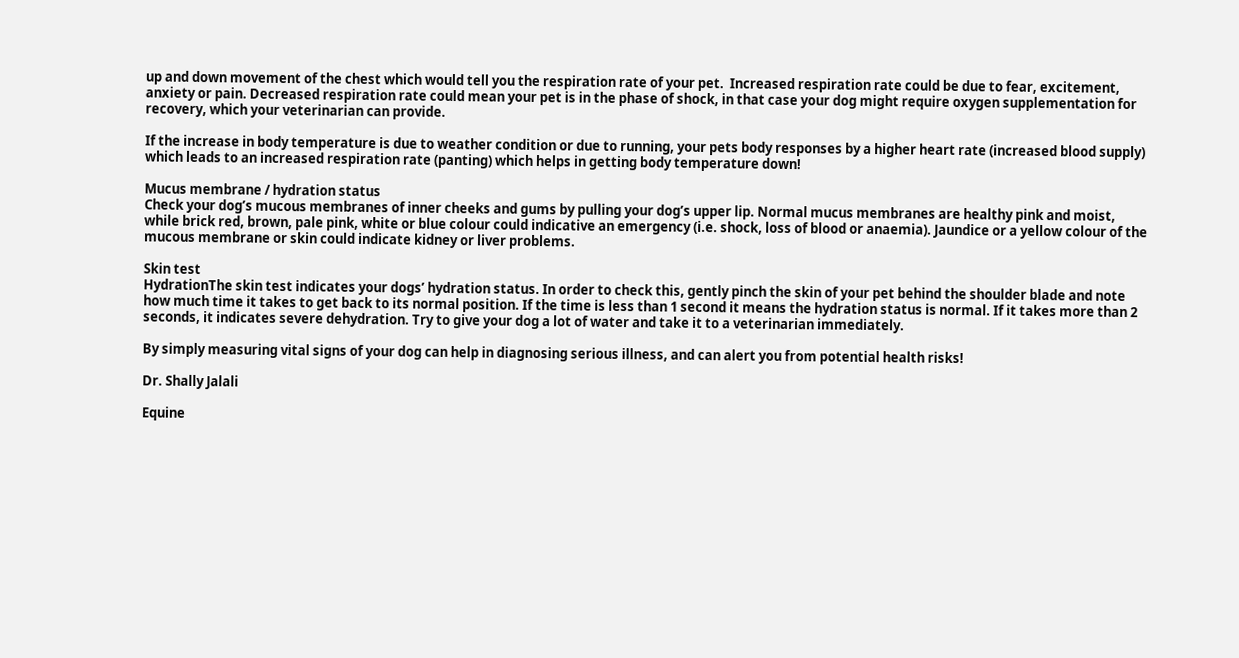up and down movement of the chest which would tell you the respiration rate of your pet.  Increased respiration rate could be due to fear, excitement, anxiety or pain. Decreased respiration rate could mean your pet is in the phase of shock, in that case your dog might require oxygen supplementation for recovery, which your veterinarian can provide.

If the increase in body temperature is due to weather condition or due to running, your pets body responses by a higher heart rate (increased blood supply) which leads to an increased respiration rate (panting) which helps in getting body temperature down!

Mucus membrane / hydration status
Check your dog’s mucous membranes of inner cheeks and gums by pulling your dog’s upper lip. Normal mucus membranes are healthy pink and moist, while brick red, brown, pale pink, white or blue colour could indicative an emergency (i.e. shock, loss of blood or anaemia). Jaundice or a yellow colour of the mucous membrane or skin could indicate kidney or liver problems.

Skin test
HydrationThe skin test indicates your dogs’ hydration status. In order to check this, gently pinch the skin of your pet behind the shoulder blade and note how much time it takes to get back to its normal position. If the time is less than 1 second it means the hydration status is normal. If it takes more than 2 seconds, it indicates severe dehydration. Try to give your dog a lot of water and take it to a veterinarian immediately.

By simply measuring vital signs of your dog can help in diagnosing serious illness, and can alert you from potential health risks!

Dr. Shally Jalali

Equine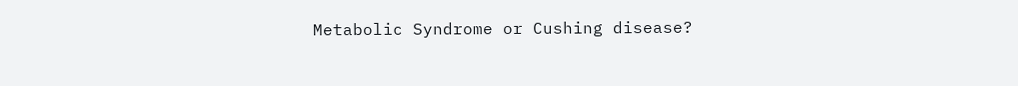Metabolic Syndrome or Cushing disease?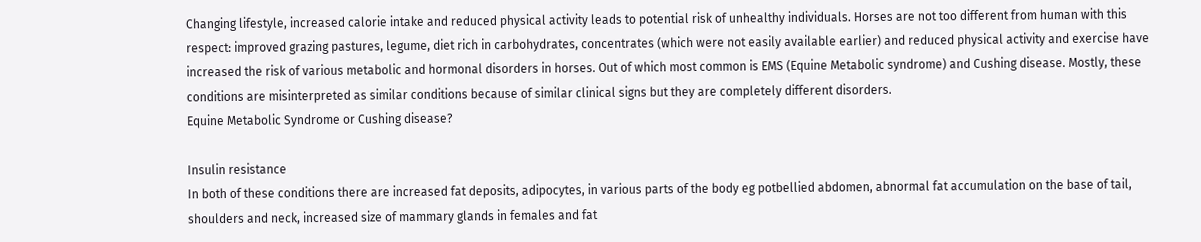Changing lifestyle, increased calorie intake and reduced physical activity leads to potential risk of unhealthy individuals. Horses are not too different from human with this respect: improved grazing pastures, legume, diet rich in carbohydrates, concentrates (which were not easily available earlier) and reduced physical activity and exercise have increased the risk of various metabolic and hormonal disorders in horses. Out of which most common is EMS (Equine Metabolic syndrome) and Cushing disease. Mostly, these conditions are misinterpreted as similar conditions because of similar clinical signs but they are completely different disorders.
Equine Metabolic Syndrome or Cushing disease?

Insulin resistance
In both of these conditions there are increased fat deposits, adipocytes, in various parts of the body eg potbellied abdomen, abnormal fat accumulation on the base of tail, shoulders and neck, increased size of mammary glands in females and fat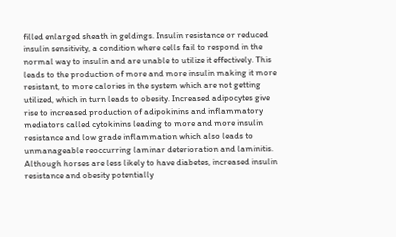filled enlarged sheath in geldings. Insulin resistance or reduced insulin sensitivity, a condition where cells fail to respond in the normal way to insulin and are unable to utilize it effectively. This leads to the production of more and more insulin making it more resistant, to more calories in the system which are not getting utilized, which in turn leads to obesity. Increased adipocytes give rise to increased production of adipokinins and inflammatory mediators called cytokinins leading to more and more insulin resistance and low grade inflammation which also leads to unmanageable reoccurring laminar deterioration and laminitis. Although horses are less likely to have diabetes, increased insulin resistance and obesity potentially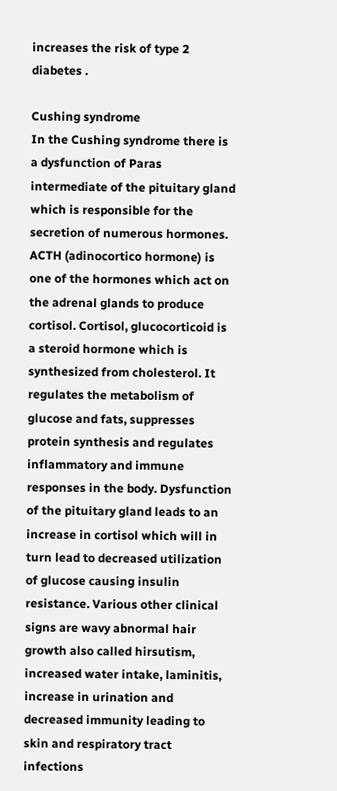increases the risk of type 2 diabetes .

Cushing syndrome
In the Cushing syndrome there is a dysfunction of Paras intermediate of the pituitary gland which is responsible for the secretion of numerous hormones. ACTH (adinocortico hormone) is one of the hormones which act on the adrenal glands to produce cortisol. Cortisol, glucocorticoid is a steroid hormone which is synthesized from cholesterol. It regulates the metabolism of glucose and fats, suppresses protein synthesis and regulates inflammatory and immune responses in the body. Dysfunction of the pituitary gland leads to an increase in cortisol which will in turn lead to decreased utilization of glucose causing insulin resistance. Various other clinical signs are wavy abnormal hair growth also called hirsutism, increased water intake, laminitis, increase in urination and decreased immunity leading to skin and respiratory tract infections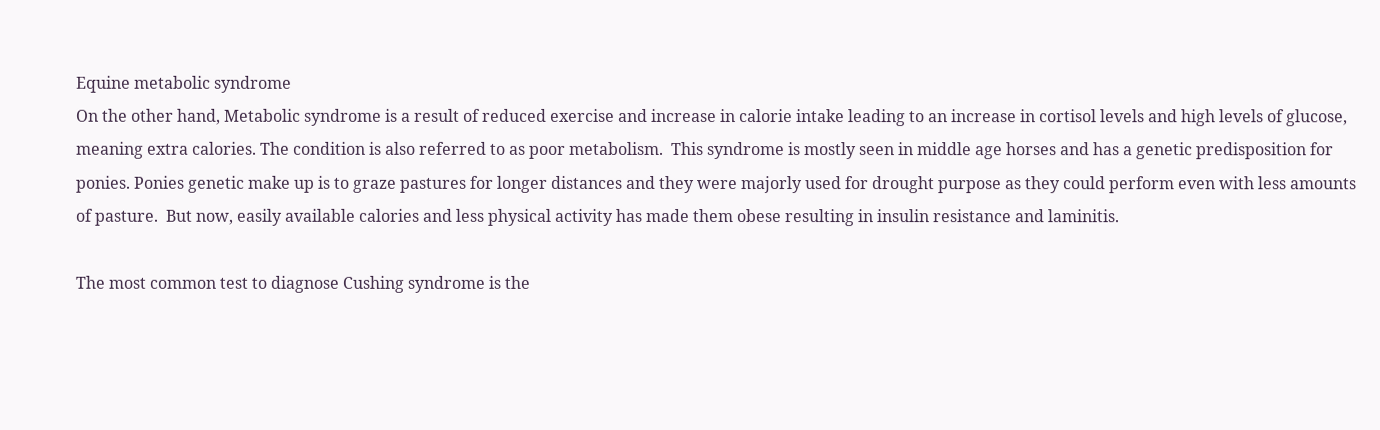Equine metabolic syndrome
On the other hand, Metabolic syndrome is a result of reduced exercise and increase in calorie intake leading to an increase in cortisol levels and high levels of glucose, meaning extra calories. The condition is also referred to as poor metabolism.  This syndrome is mostly seen in middle age horses and has a genetic predisposition for ponies. Ponies genetic make up is to graze pastures for longer distances and they were majorly used for drought purpose as they could perform even with less amounts of pasture.  But now, easily available calories and less physical activity has made them obese resulting in insulin resistance and laminitis.

The most common test to diagnose Cushing syndrome is the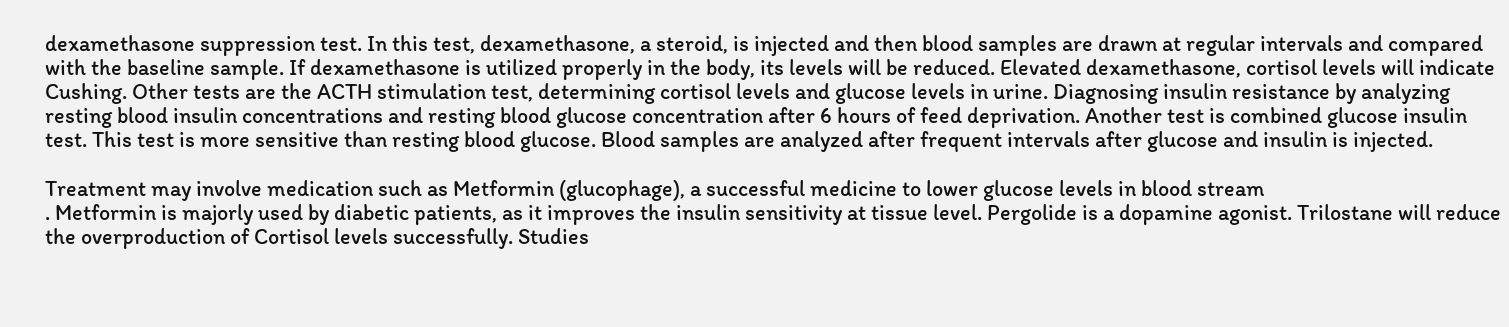dexamethasone suppression test. In this test, dexamethasone, a steroid, is injected and then blood samples are drawn at regular intervals and compared with the baseline sample. If dexamethasone is utilized properly in the body, its levels will be reduced. Elevated dexamethasone, cortisol levels will indicate Cushing. Other tests are the ACTH stimulation test, determining cortisol levels and glucose levels in urine. Diagnosing insulin resistance by analyzing resting blood insulin concentrations and resting blood glucose concentration after 6 hours of feed deprivation. Another test is combined glucose insulin test. This test is more sensitive than resting blood glucose. Blood samples are analyzed after frequent intervals after glucose and insulin is injected.

Treatment may involve medication such as Metformin (glucophage), a successful medicine to lower glucose levels in blood stream
. Metformin is majorly used by diabetic patients, as it improves the insulin sensitivity at tissue level. Pergolide is a dopamine agonist. Trilostane will reduce the overproduction of Cortisol levels successfully. Studies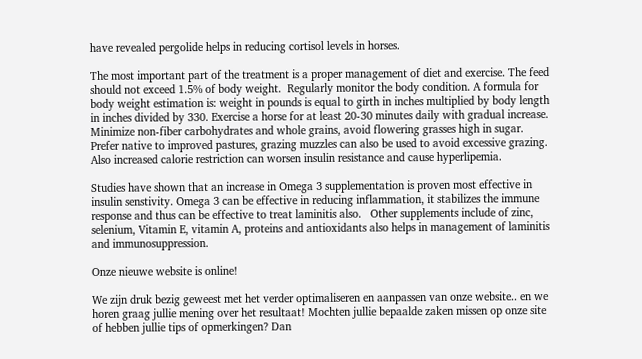have revealed pergolide helps in reducing cortisol levels in horses.

The most important part of the treatment is a proper management of diet and exercise. The feed should not exceed 1.5% of body weight.  Regularly monitor the body condition. A formula for body weight estimation is: weight in pounds is equal to girth in inches multiplied by body length in inches divided by 330. Exercise a horse for at least 20-30 minutes daily with gradual increase. Minimize non-fiber carbohydrates and whole grains, avoid flowering grasses high in sugar. Prefer native to improved pastures, grazing muzzles can also be used to avoid excessive grazing. Also increased calorie restriction can worsen insulin resistance and cause hyperlipemia.

Studies have shown that an increase in Omega 3 supplementation is proven most effective in insulin senstivity. Omega 3 can be effective in reducing inflammation, it stabilizes the immune response and thus can be effective to treat laminitis also.   Other supplements include of zinc, selenium, Vitamin E, vitamin A, proteins and antioxidants also helps in management of laminitis and immunosuppression.

Onze nieuwe website is online!

We zijn druk bezig geweest met het verder optimaliseren en aanpassen van onze website.. en we horen graag jullie mening over het resultaat! Mochten jullie bepaalde zaken missen op onze site of hebben jullie tips of opmerkingen? Dan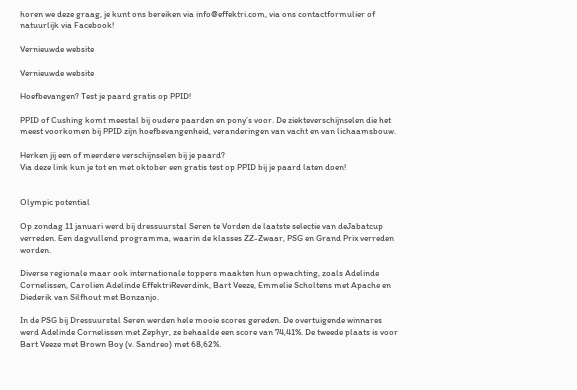horen we deze graag, je kunt ons bereiken via info@effektri.com, via ons contactformulier of natuurlijk via Facebook!

Vernieuwde website

Vernieuwde website

Hoefbevangen? Test je paard gratis op PPID!

PPID of Cushing komt meestal bij oudere paarden en pony’s voor. De ziekteverschijnselen die het meest voorkomen bij PPID zijn hoefbevangenheid, veranderingen van vacht en van lichaamsbouw.

Herken jij een of meerdere verschijnselen bij je paard?
Via deze link kun je tot en met oktober een gratis test op PPID bij je paard laten doen!


Olympic potential

Op zondag 11 januari werd bij dressuurstal Seren te Vorden de laatste selectie van deJabatcup verreden. Een dagvullend programma, waarin de klasses ZZ-Zwaar, PSG en Grand Prix verreden worden.

Diverse regionale maar ook internationale toppers maakten hun opwachting, zoals Adelinde Cornelissen, Carolien Adelinde EffektriReverdink, Bart Veeze, Emmelie Scholtens met Apache en Diederik van Silfhout met Bonzanjo.

In de PSG bij Dressuurstal Seren werden hele mooie scores gereden. De overtuigende winnares werd Adelinde Cornelissen met Zephyr, ze behaalde een score van 74,41%. De tweede plaats is voor Bart Veeze met Brown Boy (v. Sandreo) met 68,62%.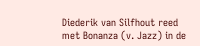Diederik van Silfhout reed met Bonanza (v. Jazz) in de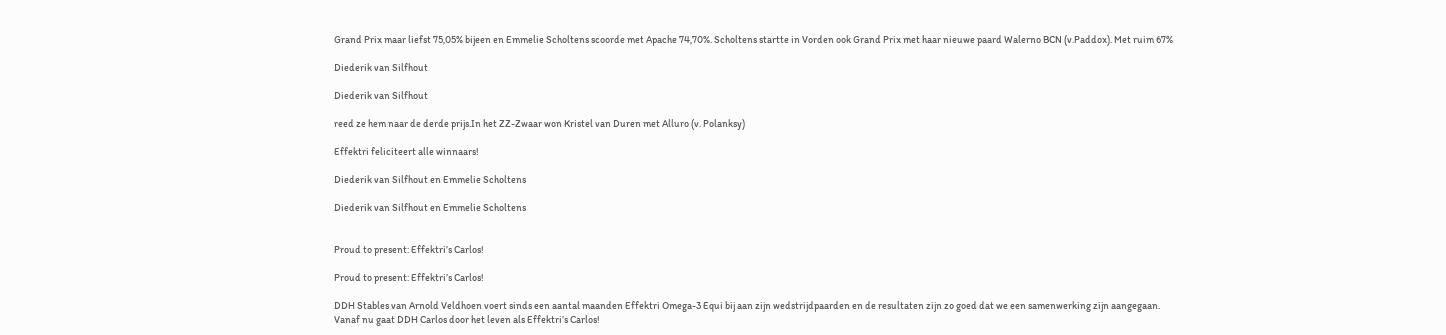Grand Prix maar liefst 75,05% bijeen en Emmelie Scholtens scoorde met Apache 74,70%. Scholtens startte in Vorden ook Grand Prix met haar nieuwe paard Walerno BCN (v.Paddox). Met ruim 67%

Diederik van Silfhout

Diederik van Silfhout

reed ze hem naar de derde prijs.In het ZZ-Zwaar won Kristel van Duren met Alluro (v. Polanksy)

Effektri feliciteert alle winnaars!

Diederik van Silfhout en Emmelie Scholtens

Diederik van Silfhout en Emmelie Scholtens


Proud to present: Effektri’s Carlos!

Proud to present: Effektri’s Carlos!

DDH Stables van Arnold Veldhoen voert sinds een aantal maanden Effektri Omega-3 Equi bij aan zijn wedstrijdpaarden en de resultaten zijn zo goed dat we een samenwerking zijn aangegaan.
Vanaf nu gaat DDH Carlos door het leven als Effektri’s Carlos!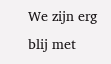We zijn erg blij met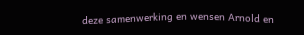deze samenwerking en wensen Arnold en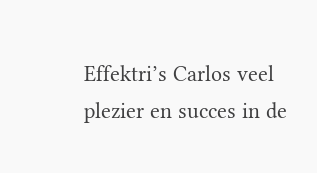Effektri’s Carlos veel plezier en succes in de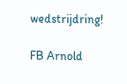wedstrijdring!

FB Arnold